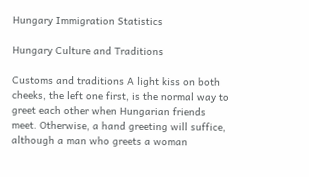Hungary Immigration Statistics

Hungary Culture and Traditions

Customs and traditions A light kiss on both cheeks, the left one first, is the normal way to greet each other when Hungarian friends meet. Otherwise, a hand greeting will suffice, although a man who greets a woman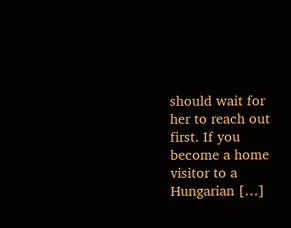should wait for her to reach out first. If you become a home visitor to a Hungarian […]